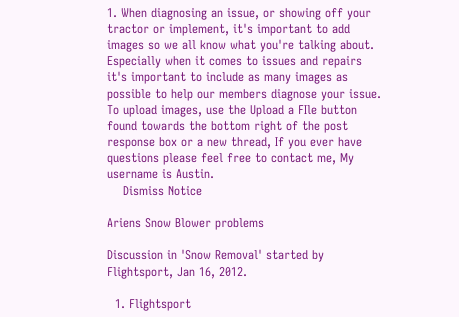1. When diagnosing an issue, or showing off your tractor or implement, it's important to add images so we all know what you're talking about. Especially when it comes to issues and repairs it's important to include as many images as possible to help our members diagnose your issue. To upload images, use the Upload a FIle button found towards the bottom right of the post response box or a new thread, If you ever have questions please feel free to contact me, My username is Austin.
    Dismiss Notice

Ariens Snow Blower problems

Discussion in 'Snow Removal' started by Flightsport, Jan 16, 2012.

  1. Flightsport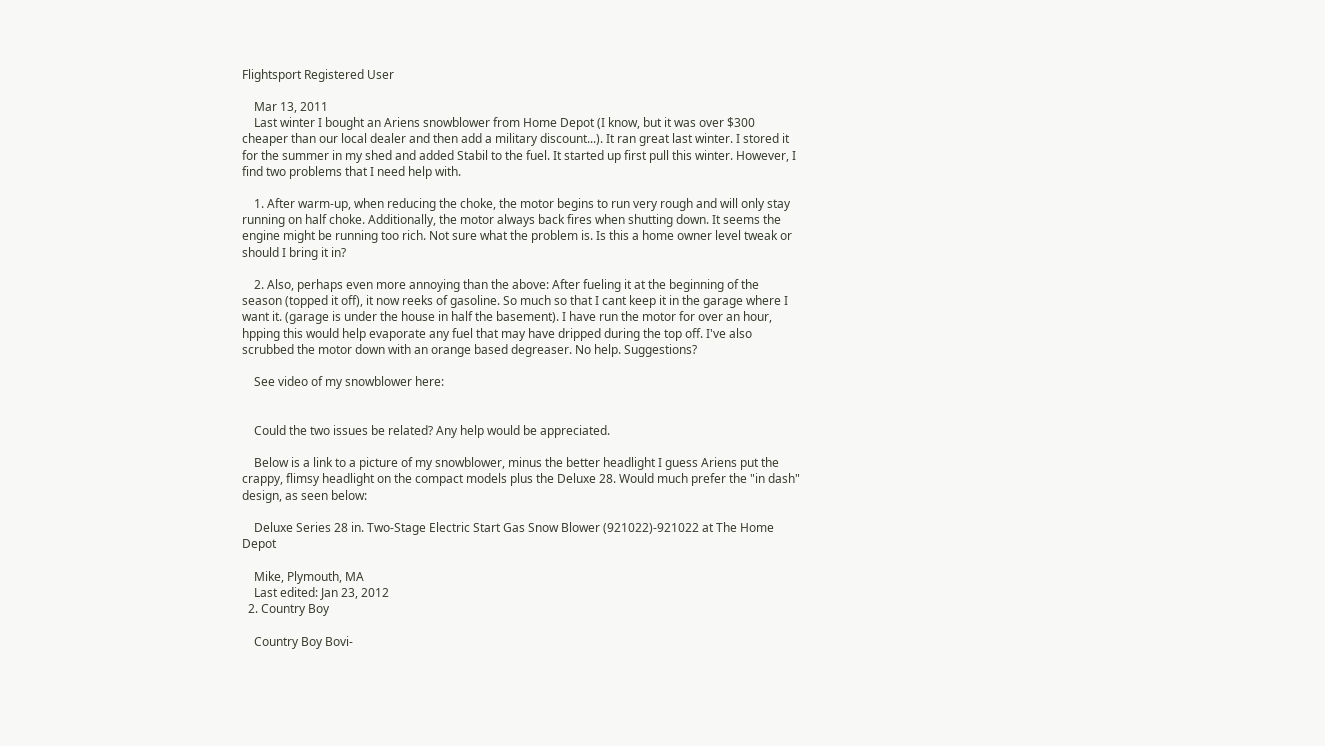Flightsport Registered User

    Mar 13, 2011
    Last winter I bought an Ariens snowblower from Home Depot (I know, but it was over $300 cheaper than our local dealer and then add a military discount...). It ran great last winter. I stored it for the summer in my shed and added Stabil to the fuel. It started up first pull this winter. However, I find two problems that I need help with.

    1. After warm-up, when reducing the choke, the motor begins to run very rough and will only stay running on half choke. Additionally, the motor always back fires when shutting down. It seems the engine might be running too rich. Not sure what the problem is. Is this a home owner level tweak or should I bring it in?

    2. Also, perhaps even more annoying than the above: After fueling it at the beginning of the season (topped it off), it now reeks of gasoline. So much so that I cant keep it in the garage where I want it. (garage is under the house in half the basement). I have run the motor for over an hour, hpping this would help evaporate any fuel that may have dripped during the top off. I've also scrubbed the motor down with an orange based degreaser. No help. Suggestions?

    See video of my snowblower here:


    Could the two issues be related? Any help would be appreciated.

    Below is a link to a picture of my snowblower, minus the better headlight I guess Ariens put the crappy, flimsy headlight on the compact models plus the Deluxe 28. Would much prefer the "in dash" design, as seen below:

    Deluxe Series 28 in. Two-Stage Electric Start Gas Snow Blower (921022)-921022 at The Home Depot

    Mike, Plymouth, MA
    Last edited: Jan 23, 2012
  2. Country Boy

    Country Boy Bovi-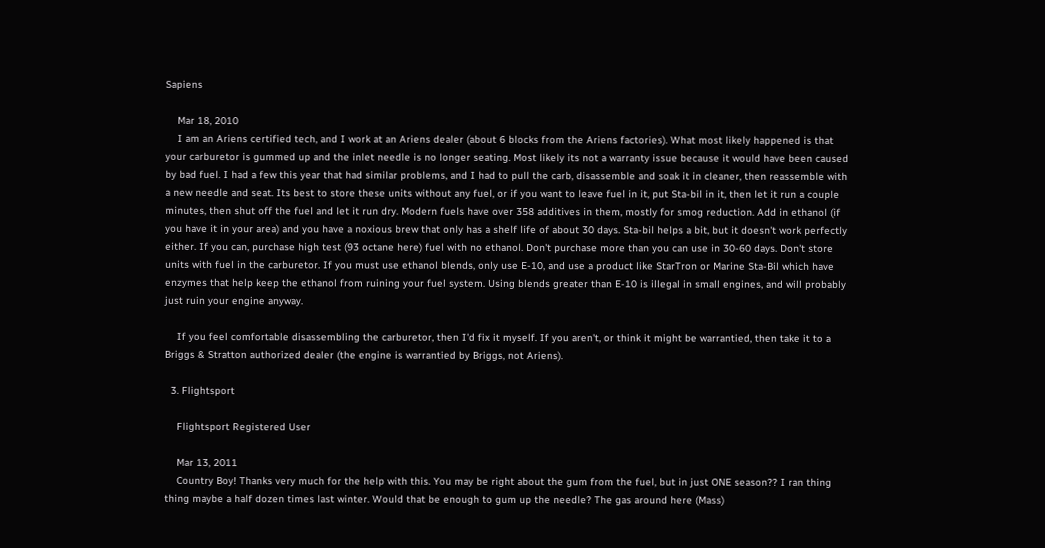Sapiens

    Mar 18, 2010
    I am an Ariens certified tech, and I work at an Ariens dealer (about 6 blocks from the Ariens factories). What most likely happened is that your carburetor is gummed up and the inlet needle is no longer seating. Most likely its not a warranty issue because it would have been caused by bad fuel. I had a few this year that had similar problems, and I had to pull the carb, disassemble and soak it in cleaner, then reassemble with a new needle and seat. Its best to store these units without any fuel, or if you want to leave fuel in it, put Sta-bil in it, then let it run a couple minutes, then shut off the fuel and let it run dry. Modern fuels have over 358 additives in them, mostly for smog reduction. Add in ethanol (if you have it in your area) and you have a noxious brew that only has a shelf life of about 30 days. Sta-bil helps a bit, but it doesn't work perfectly either. If you can, purchase high test (93 octane here) fuel with no ethanol. Don't purchase more than you can use in 30-60 days. Don't store units with fuel in the carburetor. If you must use ethanol blends, only use E-10, and use a product like StarTron or Marine Sta-Bil which have enzymes that help keep the ethanol from ruining your fuel system. Using blends greater than E-10 is illegal in small engines, and will probably just ruin your engine anyway.

    If you feel comfortable disassembling the carburetor, then I'd fix it myself. If you aren't, or think it might be warrantied, then take it to a Briggs & Stratton authorized dealer (the engine is warrantied by Briggs, not Ariens).

  3. Flightsport

    Flightsport Registered User

    Mar 13, 2011
    Country Boy! Thanks very much for the help with this. You may be right about the gum from the fuel, but in just ONE season?? I ran thing thing maybe a half dozen times last winter. Would that be enough to gum up the needle? The gas around here (Mass)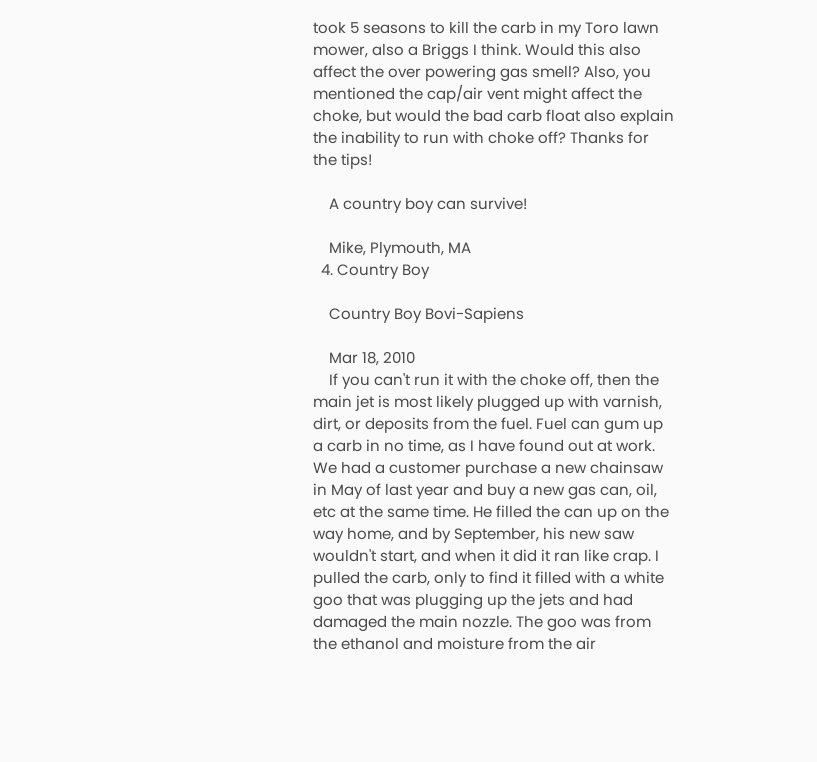took 5 seasons to kill the carb in my Toro lawn mower, also a Briggs I think. Would this also affect the over powering gas smell? Also, you mentioned the cap/air vent might affect the choke, but would the bad carb float also explain the inability to run with choke off? Thanks for the tips!

    A country boy can survive!

    Mike, Plymouth, MA
  4. Country Boy

    Country Boy Bovi-Sapiens

    Mar 18, 2010
    If you can't run it with the choke off, then the main jet is most likely plugged up with varnish, dirt, or deposits from the fuel. Fuel can gum up a carb in no time, as I have found out at work. We had a customer purchase a new chainsaw in May of last year and buy a new gas can, oil, etc at the same time. He filled the can up on the way home, and by September, his new saw wouldn't start, and when it did it ran like crap. I pulled the carb, only to find it filled with a white goo that was plugging up the jets and had damaged the main nozzle. The goo was from the ethanol and moisture from the air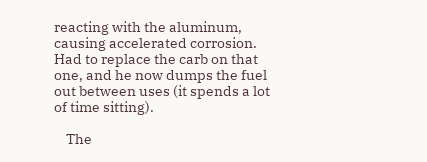reacting with the aluminum, causing accelerated corrosion. Had to replace the carb on that one, and he now dumps the fuel out between uses (it spends a lot of time sitting).

    The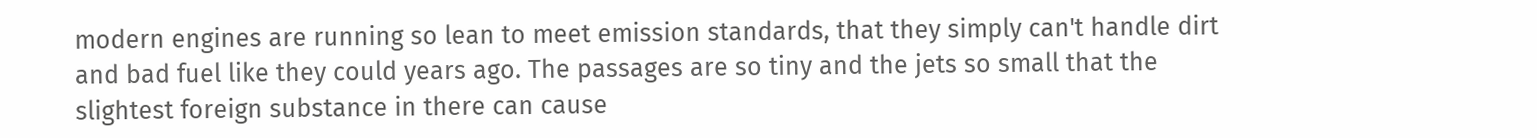modern engines are running so lean to meet emission standards, that they simply can't handle dirt and bad fuel like they could years ago. The passages are so tiny and the jets so small that the slightest foreign substance in there can cause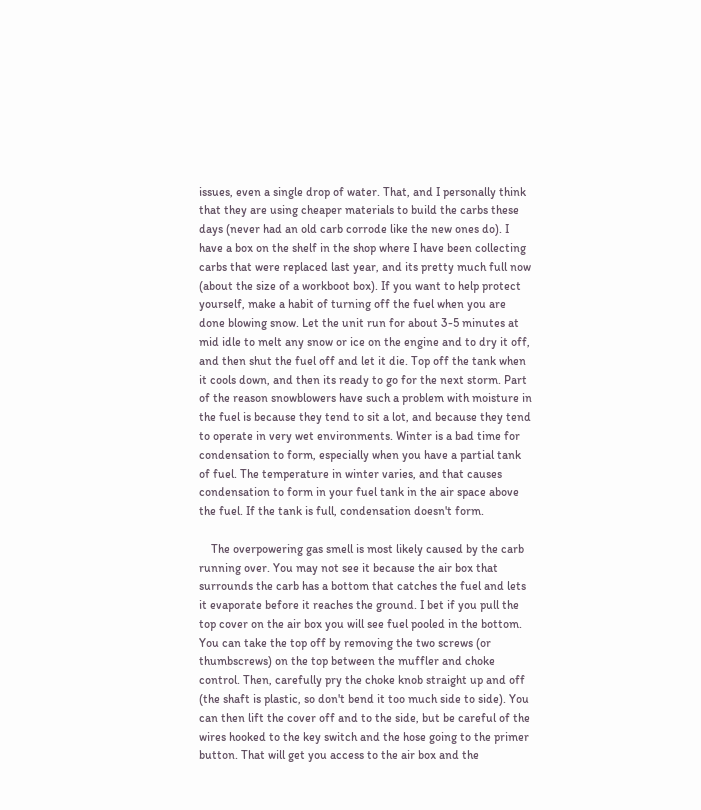issues, even a single drop of water. That, and I personally think that they are using cheaper materials to build the carbs these days (never had an old carb corrode like the new ones do). I have a box on the shelf in the shop where I have been collecting carbs that were replaced last year, and its pretty much full now (about the size of a workboot box). If you want to help protect yourself, make a habit of turning off the fuel when you are done blowing snow. Let the unit run for about 3-5 minutes at mid idle to melt any snow or ice on the engine and to dry it off, and then shut the fuel off and let it die. Top off the tank when it cools down, and then its ready to go for the next storm. Part of the reason snowblowers have such a problem with moisture in the fuel is because they tend to sit a lot, and because they tend to operate in very wet environments. Winter is a bad time for condensation to form, especially when you have a partial tank of fuel. The temperature in winter varies, and that causes condensation to form in your fuel tank in the air space above the fuel. If the tank is full, condensation doesn't form.

    The overpowering gas smell is most likely caused by the carb running over. You may not see it because the air box that surrounds the carb has a bottom that catches the fuel and lets it evaporate before it reaches the ground. I bet if you pull the top cover on the air box you will see fuel pooled in the bottom. You can take the top off by removing the two screws (or thumbscrews) on the top between the muffler and choke control. Then, carefully pry the choke knob straight up and off (the shaft is plastic, so don't bend it too much side to side). You can then lift the cover off and to the side, but be careful of the wires hooked to the key switch and the hose going to the primer button. That will get you access to the air box and the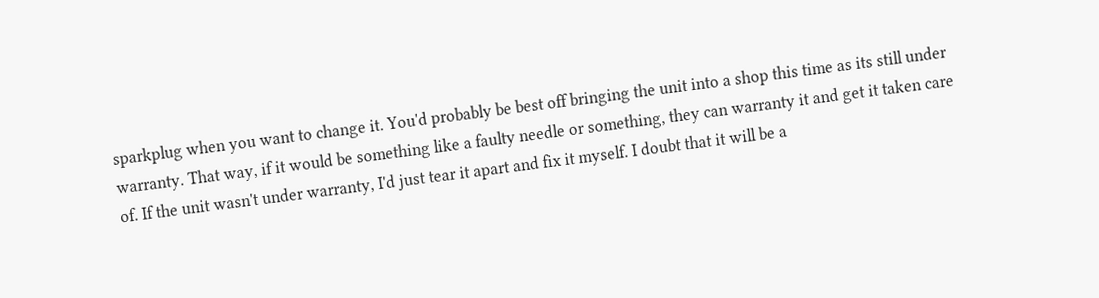sparkplug when you want to change it. You'd probably be best off bringing the unit into a shop this time as its still under warranty. That way, if it would be something like a faulty needle or something, they can warranty it and get it taken care of. If the unit wasn't under warranty, I'd just tear it apart and fix it myself. I doubt that it will be a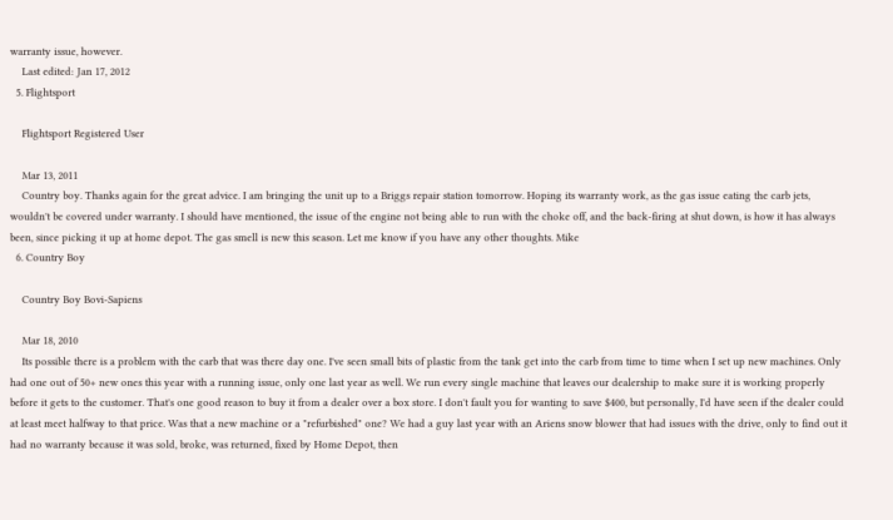warranty issue, however.
    Last edited: Jan 17, 2012
  5. Flightsport

    Flightsport Registered User

    Mar 13, 2011
    Country boy. Thanks again for the great advice. I am bringing the unit up to a Briggs repair station tomorrow. Hoping its warranty work, as the gas issue eating the carb jets, wouldn't be covered under warranty. I should have mentioned, the issue of the engine not being able to run with the choke off, and the back-firing at shut down, is how it has always been, since picking it up at home depot. The gas smell is new this season. Let me know if you have any other thoughts. Mike
  6. Country Boy

    Country Boy Bovi-Sapiens

    Mar 18, 2010
    Its possible there is a problem with the carb that was there day one. I've seen small bits of plastic from the tank get into the carb from time to time when I set up new machines. Only had one out of 50+ new ones this year with a running issue, only one last year as well. We run every single machine that leaves our dealership to make sure it is working properly before it gets to the customer. That's one good reason to buy it from a dealer over a box store. I don't fault you for wanting to save $400, but personally, I'd have seen if the dealer could at least meet halfway to that price. Was that a new machine or a "refurbished" one? We had a guy last year with an Ariens snow blower that had issues with the drive, only to find out it had no warranty because it was sold, broke, was returned, fixed by Home Depot, then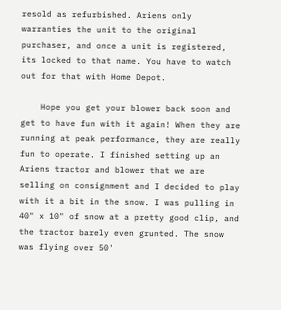resold as refurbished. Ariens only warranties the unit to the original purchaser, and once a unit is registered, its locked to that name. You have to watch out for that with Home Depot.

    Hope you get your blower back soon and get to have fun with it again! When they are running at peak performance, they are really fun to operate. I finished setting up an Ariens tractor and blower that we are selling on consignment and I decided to play with it a bit in the snow. I was pulling in 40" x 10" of snow at a pretty good clip, and the tractor barely even grunted. The snow was flying over 50'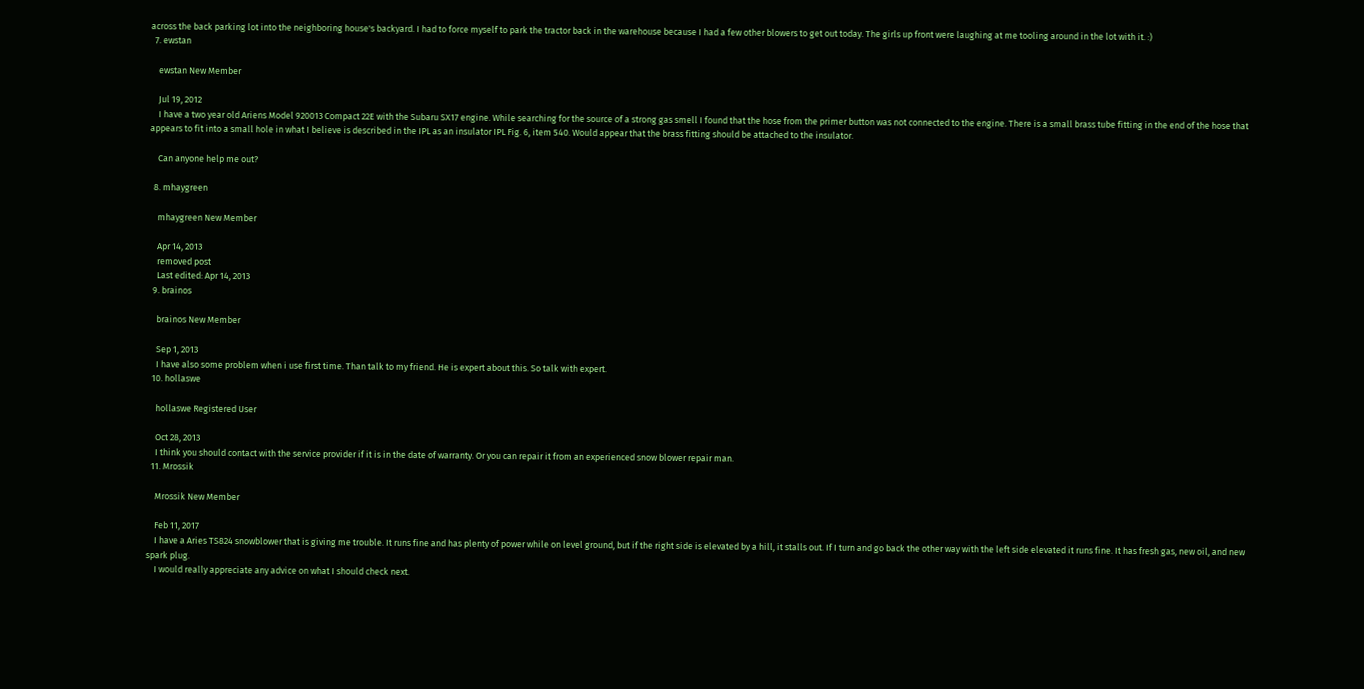across the back parking lot into the neighboring house's backyard. I had to force myself to park the tractor back in the warehouse because I had a few other blowers to get out today. The girls up front were laughing at me tooling around in the lot with it. :)
  7. ewstan

    ewstan New Member

    Jul 19, 2012
    I have a two year old Ariens Model 920013 Compact 22E with the Subaru SX17 engine. While searching for the source of a strong gas smell I found that the hose from the primer button was not connected to the engine. There is a small brass tube fitting in the end of the hose that appears to fit into a small hole in what I believe is described in the IPL as an insulator IPL Fig. 6, item 540. Would appear that the brass fitting should be attached to the insulator.

    Can anyone help me out?

  8. mhaygreen

    mhaygreen New Member

    Apr 14, 2013
    removed post
    Last edited: Apr 14, 2013
  9. brainos

    brainos New Member

    Sep 1, 2013
    I have also some problem when i use first time. Than talk to my friend. He is expert about this. So talk with expert.
  10. hollaswe

    hollaswe Registered User

    Oct 28, 2013
    I think you should contact with the service provider if it is in the date of warranty. Or you can repair it from an experienced snow blower repair man.
  11. Mrossik

    Mrossik New Member

    Feb 11, 2017
    I have a Aries TS824 snowblower that is giving me trouble. It runs fine and has plenty of power while on level ground, but if the right side is elevated by a hill, it stalls out. If I turn and go back the other way with the left side elevated it runs fine. It has fresh gas, new oil, and new spark plug.
    I would really appreciate any advice on what I should check next.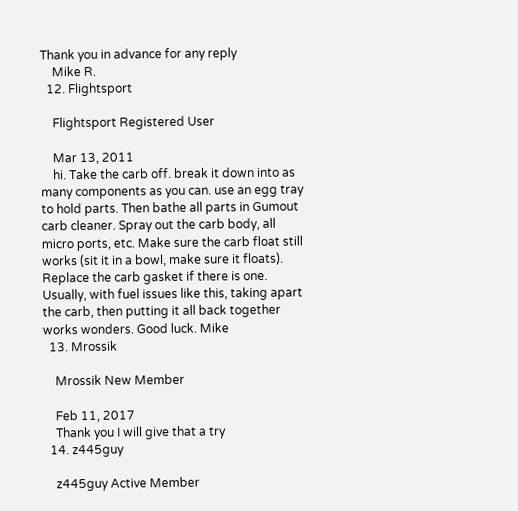Thank you in advance for any reply
    Mike R.
  12. Flightsport

    Flightsport Registered User

    Mar 13, 2011
    hi. Take the carb off. break it down into as many components as you can. use an egg tray to hold parts. Then bathe all parts in Gumout carb cleaner. Spray out the carb body, all micro ports, etc. Make sure the carb float still works (sit it in a bowl, make sure it floats). Replace the carb gasket if there is one. Usually, with fuel issues like this, taking apart the carb, then putting it all back together works wonders. Good luck. Mike
  13. Mrossik

    Mrossik New Member

    Feb 11, 2017
    Thank you I will give that a try
  14. z445guy

    z445guy Active Member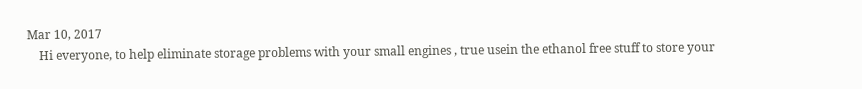Mar 10, 2017
    Hi everyone, to help eliminate storage problems with your small engines , true usein the ethanol free stuff to store your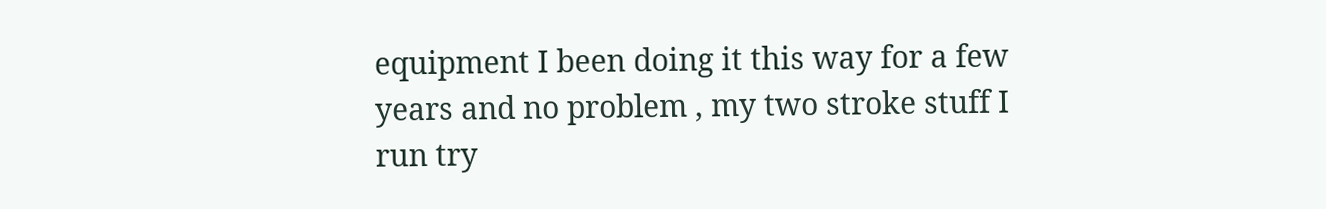equipment I been doing it this way for a few years and no problem , my two stroke stuff I run try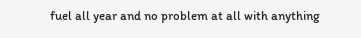fuel all year and no problem at all with anything